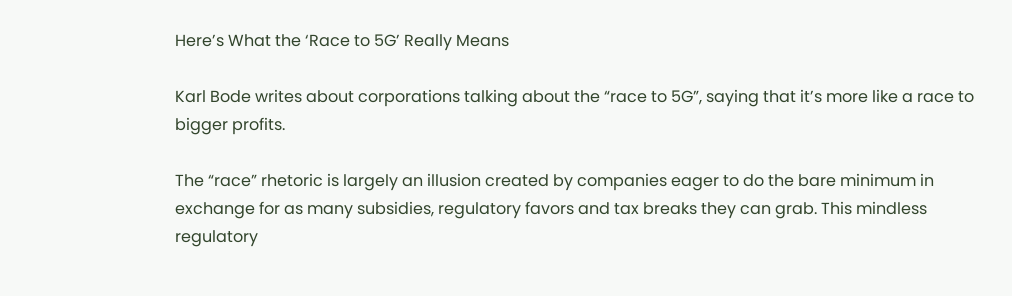Here’s What the ‘Race to 5G’ Really Means

Karl Bode writes about corporations talking about the “race to 5G”, saying that it’s more like a race to bigger profits.

The “race” rhetoric is largely an illusion created by companies eager to do the bare minimum in exchange for as many subsidies, regulatory favors and tax breaks they can grab. This mindless regulatory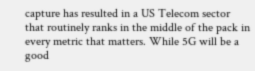capture has resulted in a US Telecom sector that routinely ranks in the middle of the pack in every metric that matters. While 5G will be a good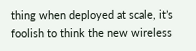thing when deployed at scale, it’s foolish to think the new wireless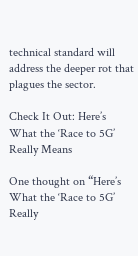technical standard will address the deeper rot that plagues the sector.

Check It Out: Here’s What the ‘Race to 5G’ Really Means

One thought on “Here’s What the ‘Race to 5G’ Really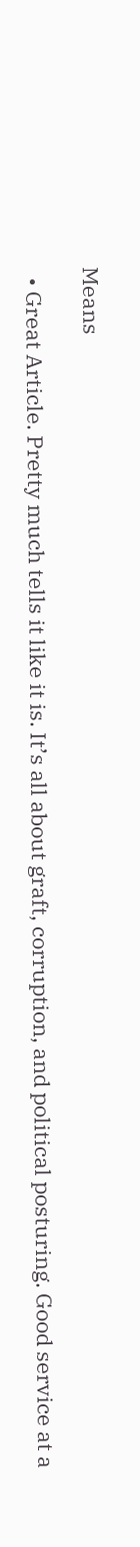Means

  • Great Article. Pretty much tells it like it is. It’s all about graft, corruption, and political posturing. Good service at a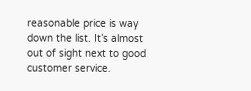reasonable price is way down the list. It’s almost out of sight next to good customer service.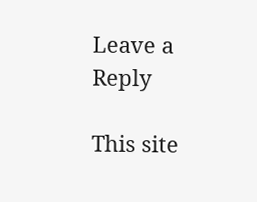Leave a Reply

This site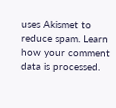uses Akismet to reduce spam. Learn how your comment data is processed.